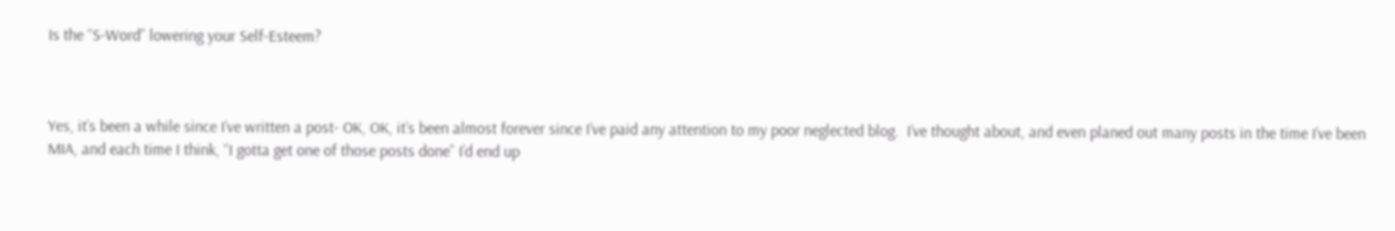Is the “S-Word” lowering your Self-Esteem?



Yes, it’s been a while since I’ve written a post- OK, OK, it’s been almost forever since I’ve paid any attention to my poor neglected blog.  I’ve thought about, and even planed out many posts in the time I’ve been MIA, and each time I think, “I gotta get one of those posts done” I’d end up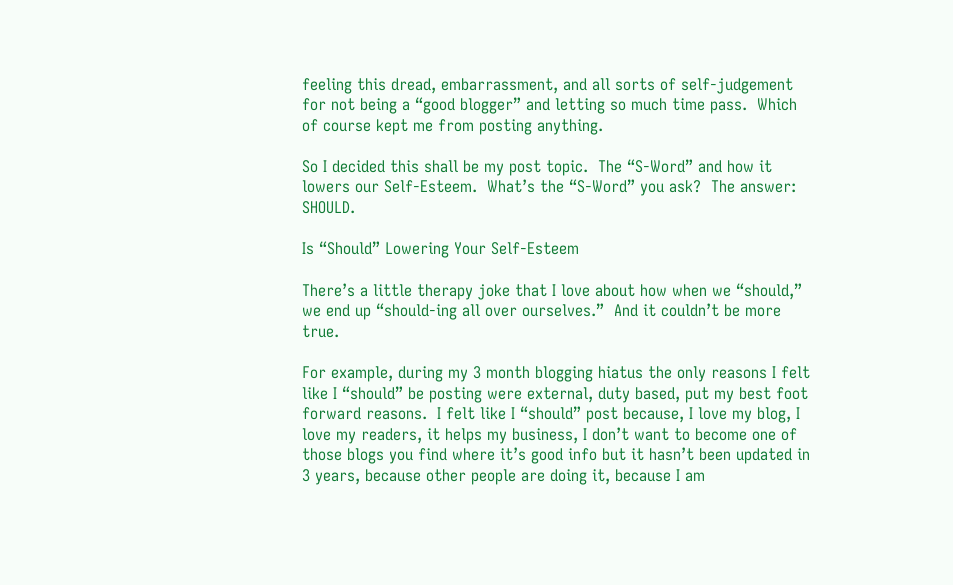feeling this dread, embarrassment, and all sorts of self-judgement for not being a “good blogger” and letting so much time pass.  Which of course kept me from posting anything.

So I decided this shall be my post topic.  The “S-Word” and how it lowers our Self-Esteem.  What’s the “S-Word” you ask?  The answer: SHOULD.

Is “Should” Lowering Your Self-Esteem

There’s a little therapy joke that I love about how when we “should,” we end up “should-ing all over ourselves.”  And it couldn’t be more true.

For example, during my 3 month blogging hiatus the only reasons I felt like I “should” be posting were external, duty based, put my best foot forward reasons.  I felt like I “should” post because, I love my blog, I love my readers, it helps my business, I don’t want to become one of those blogs you find where it’s good info but it hasn’t been updated in 3 years, because other people are doing it, because I am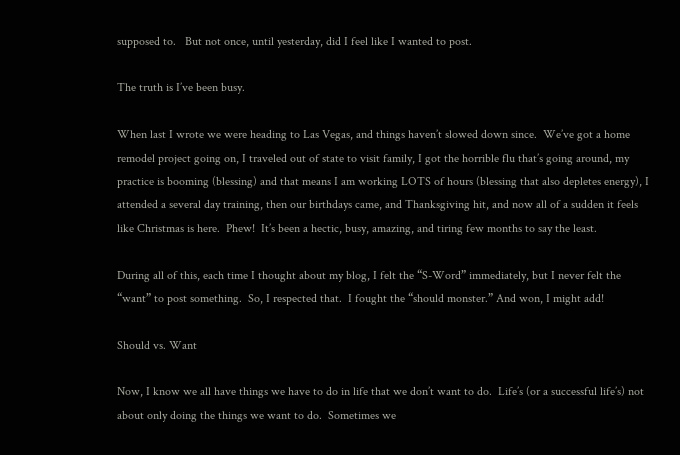supposed to.   But not once, until yesterday, did I feel like I wanted to post.

The truth is I’ve been busy.

When last I wrote we were heading to Las Vegas, and things haven’t slowed down since.  We’ve got a home remodel project going on, I traveled out of state to visit family, I got the horrible flu that’s going around, my practice is booming (blessing) and that means I am working LOTS of hours (blessing that also depletes energy), I attended a several day training, then our birthdays came, and Thanksgiving hit, and now all of a sudden it feels like Christmas is here.  Phew!  It’s been a hectic, busy, amazing, and tiring few months to say the least.

During all of this, each time I thought about my blog, I felt the “S-Word” immediately, but I never felt the “want” to post something.  So, I respected that.  I fought the “should monster.” And won, I might add!

Should vs. Want

Now, I know we all have things we have to do in life that we don’t want to do.  Life’s (or a successful life’s) not about only doing the things we want to do.  Sometimes we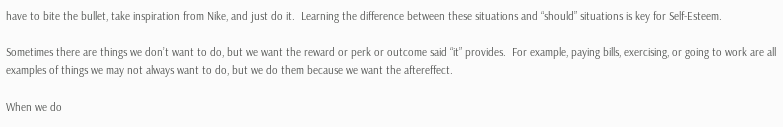have to bite the bullet, take inspiration from Nike, and just do it.  Learning the difference between these situations and “should” situations is key for Self-Esteem.

Sometimes there are things we don’t want to do, but we want the reward or perk or outcome said “it” provides.  For example, paying bills, exercising, or going to work are all examples of things we may not always want to do, but we do them because we want the aftereffect.

When we do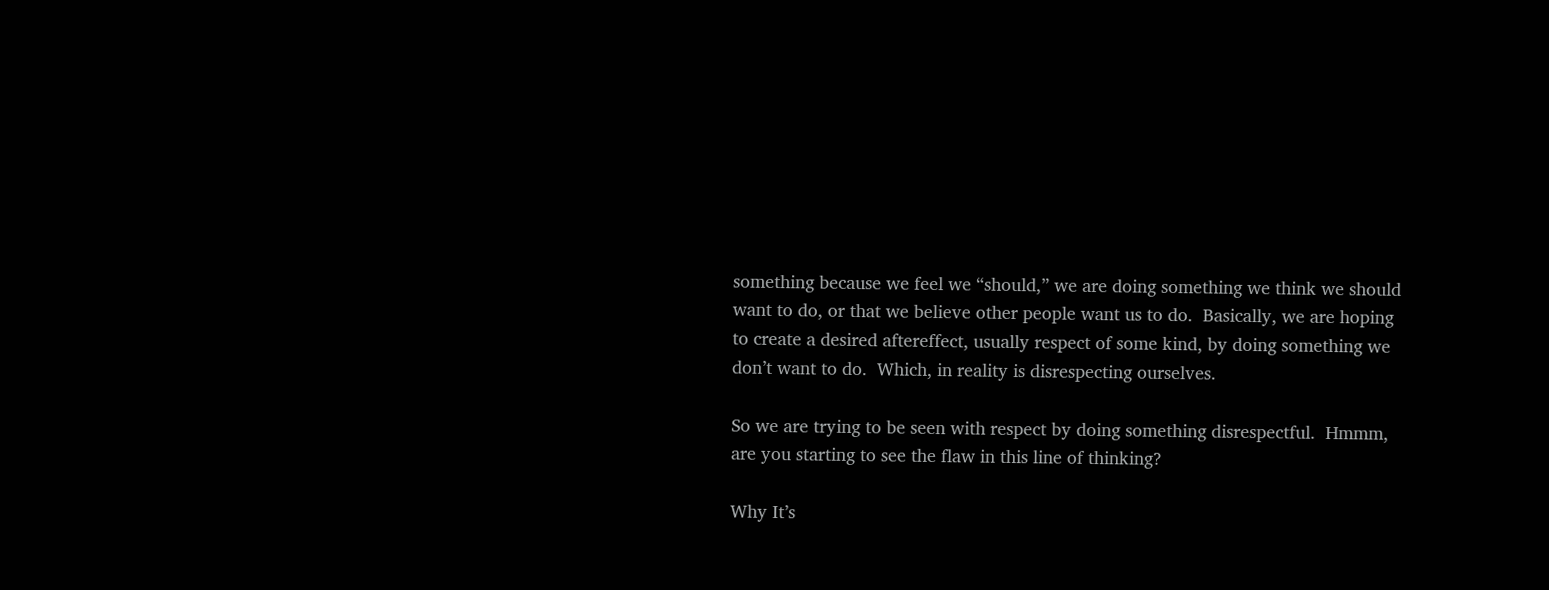something because we feel we “should,” we are doing something we think we should want to do, or that we believe other people want us to do.  Basically, we are hoping to create a desired aftereffect, usually respect of some kind, by doing something we don’t want to do.  Which, in reality is disrespecting ourselves.

So we are trying to be seen with respect by doing something disrespectful.  Hmmm, are you starting to see the flaw in this line of thinking?

Why It’s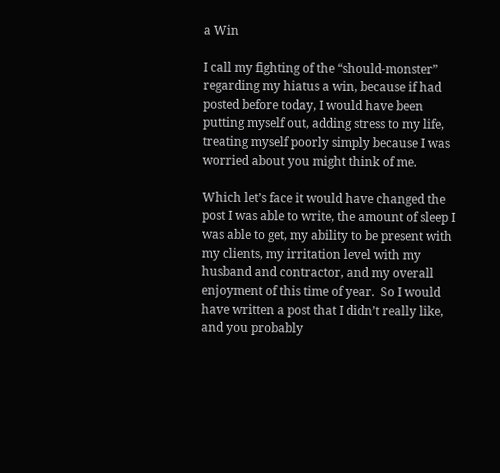a Win

I call my fighting of the “should-monster” regarding my hiatus a win, because if had posted before today, I would have been putting myself out, adding stress to my life, treating myself poorly simply because I was worried about you might think of me.

Which let’s face it would have changed the post I was able to write, the amount of sleep I was able to get, my ability to be present with my clients, my irritation level with my husband and contractor, and my overall enjoyment of this time of year.  So I would have written a post that I didn’t really like, and you probably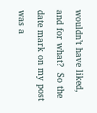wouldn’t have liked, and for what?  So the date mark on my post was a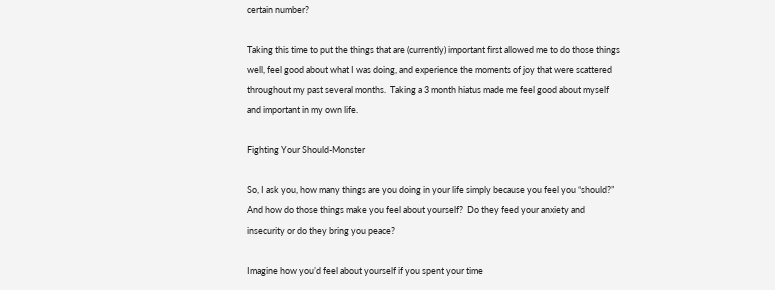certain number?

Taking this time to put the things that are (currently) important first allowed me to do those things well, feel good about what I was doing, and experience the moments of joy that were scattered throughout my past several months.  Taking a 3 month hiatus made me feel good about myself and important in my own life.

Fighting Your Should-Monster

So, I ask you, how many things are you doing in your life simply because you feel you “should?” And how do those things make you feel about yourself?  Do they feed your anxiety and insecurity or do they bring you peace?

Imagine how you’d feel about yourself if you spent your time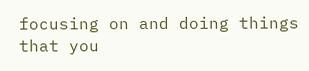focusing on and doing things that you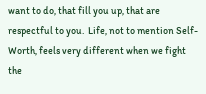want to do, that fill you up, that are respectful to you.  Life, not to mention Self-Worth, feels very different when we fight the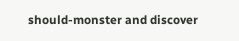should-monster and discover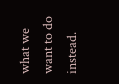what we want to do instead.